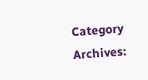Category Archives: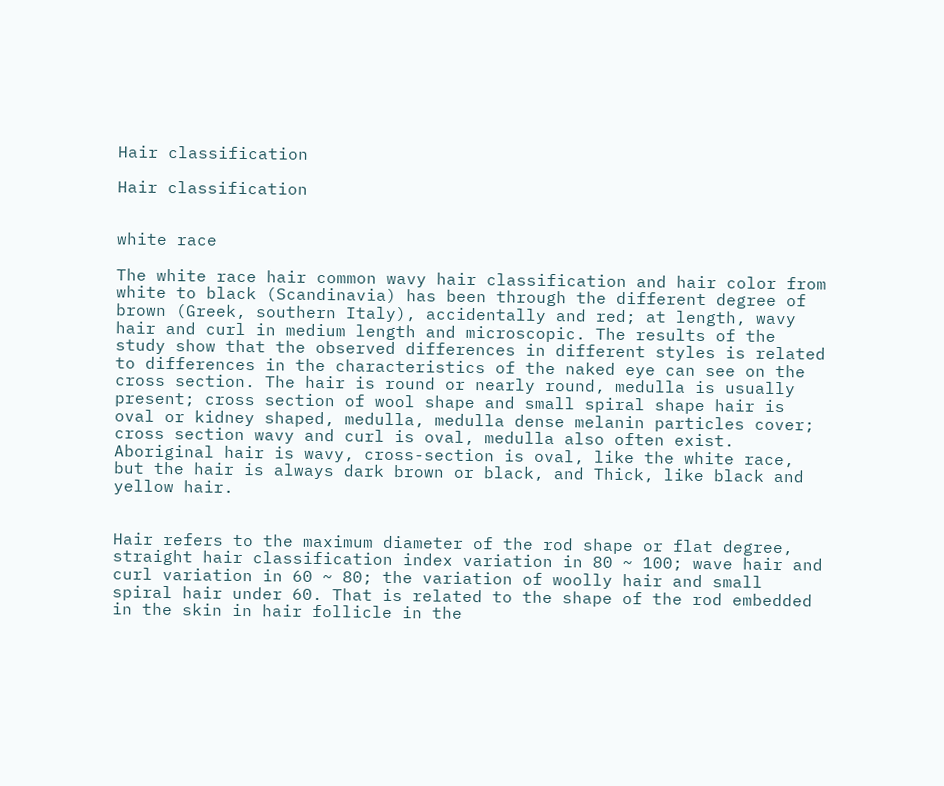Hair classification

Hair classification


white race

The white race hair common wavy hair classification and hair color from white to black (Scandinavia) has been through the different degree of brown (Greek, southern Italy), accidentally and red; at length, wavy hair and curl in medium length and microscopic. The results of the study show that the observed differences in different styles is related to differences in the characteristics of the naked eye can see on the cross section. The hair is round or nearly round, medulla is usually present; cross section of wool shape and small spiral shape hair is oval or kidney shaped, medulla, medulla dense melanin particles cover; cross section wavy and curl is oval, medulla also often exist. Aboriginal hair is wavy, cross-section is oval, like the white race, but the hair is always dark brown or black, and Thick, like black and yellow hair.


Hair refers to the maximum diameter of the rod shape or flat degree, straight hair classification index variation in 80 ~ 100; wave hair and curl variation in 60 ~ 80; the variation of woolly hair and small spiral hair under 60. That is related to the shape of the rod embedded in the skin in hair follicle in the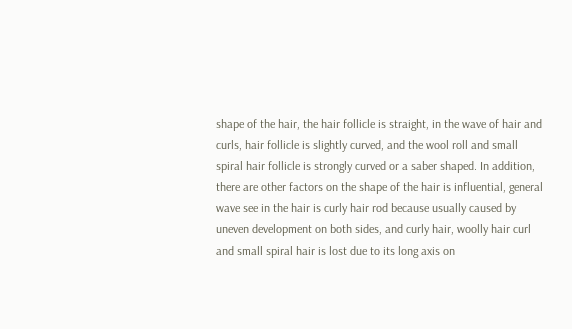shape of the hair, the hair follicle is straight, in the wave of hair and curls, hair follicle is slightly curved, and the wool roll and small spiral hair follicle is strongly curved or a saber shaped. In addition, there are other factors on the shape of the hair is influential, general wave see in the hair is curly hair rod because usually caused by uneven development on both sides, and curly hair, woolly hair curl and small spiral hair is lost due to its long axis on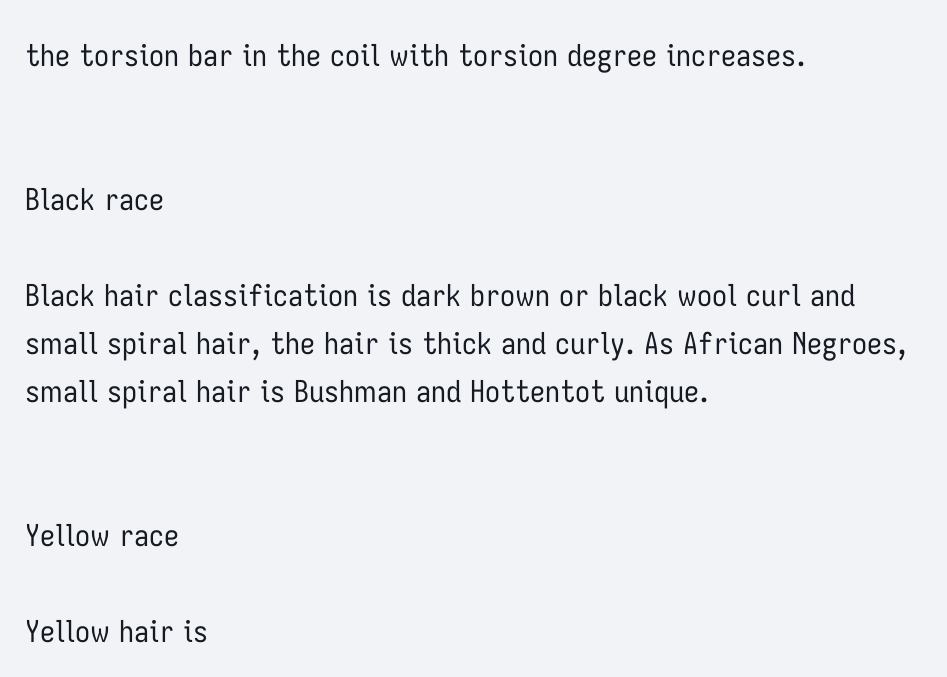the torsion bar in the coil with torsion degree increases.


Black race

Black hair classification is dark brown or black wool curl and small spiral hair, the hair is thick and curly. As African Negroes, small spiral hair is Bushman and Hottentot unique.


Yellow race

Yellow hair is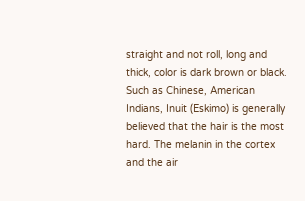straight and not roll, long and thick, color is dark brown or black. Such as Chinese, American Indians, Inuit (Eskimo) is generally believed that the hair is the most hard. The melanin in the cortex and the air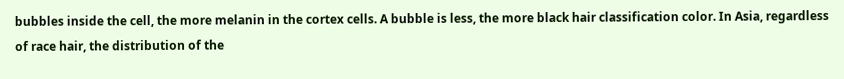bubbles inside the cell, the more melanin in the cortex cells. A bubble is less, the more black hair classification color. In Asia, regardless of race hair, the distribution of the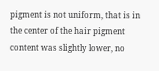pigment is not uniform, that is in the center of the hair pigment content was slightly lower, no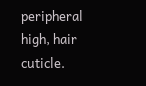peripheral high, hair cuticle.